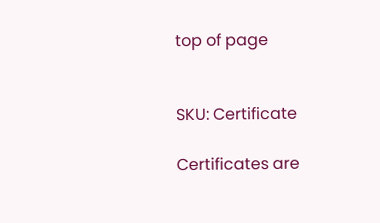top of page


SKU: Certificate

Certificates are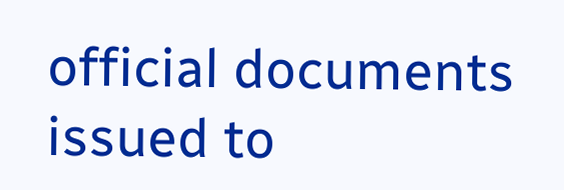official documents issued to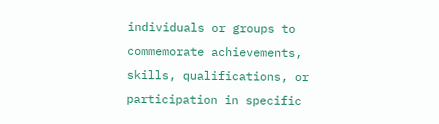individuals or groups to commemorate achievements, skills, qualifications, or participation in specific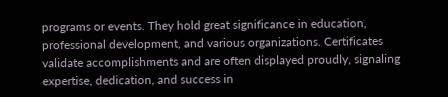programs or events. They hold great significance in education, professional development, and various organizations. Certificates validate accomplishments and are often displayed proudly, signaling expertise, dedication, and success in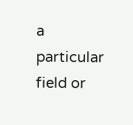a particular field or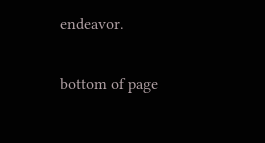endeavor.

bottom of page